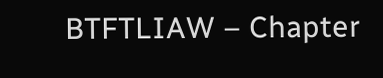BTFTLIAW – Chapter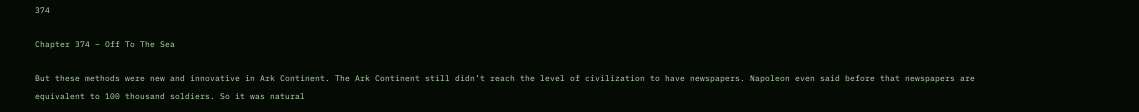374

Chapter 374 – Off To The Sea

But these methods were new and innovative in Ark Continent. The Ark Continent still didn’t reach the level of civilization to have newspapers. Napoleon even said before that newspapers are equivalent to 100 thousand soldiers. So it was natural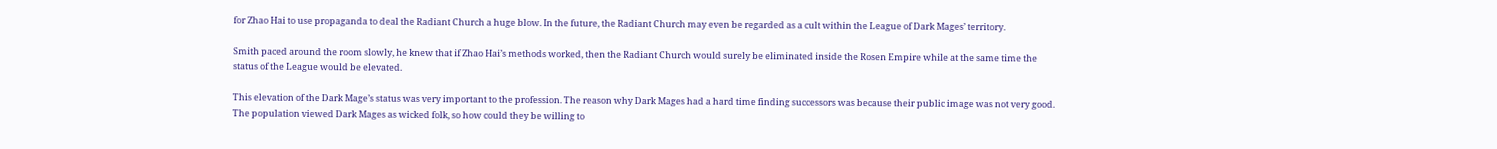for Zhao Hai to use propaganda to deal the Radiant Church a huge blow. In the future, the Radiant Church may even be regarded as a cult within the League of Dark Mages’ territory.

Smith paced around the room slowly, he knew that if Zhao Hai’s methods worked, then the Radiant Church would surely be eliminated inside the Rosen Empire while at the same time the status of the League would be elevated.

This elevation of the Dark Mage’s status was very important to the profession. The reason why Dark Mages had a hard time finding successors was because their public image was not very good. The population viewed Dark Mages as wicked folk, so how could they be willing to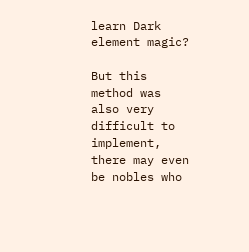learn Dark element magic?

But this method was also very difficult to implement, there may even be nobles who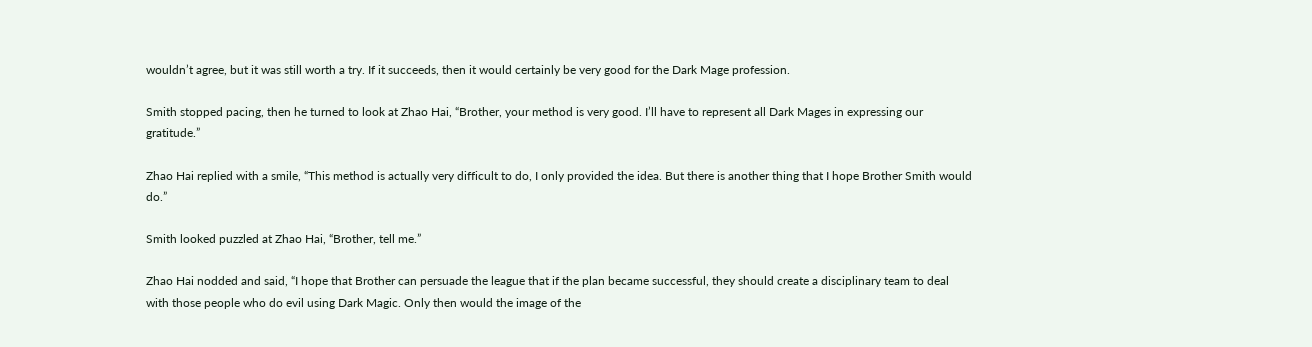wouldn’t agree, but it was still worth a try. If it succeeds, then it would certainly be very good for the Dark Mage profession.

Smith stopped pacing, then he turned to look at Zhao Hai, “Brother, your method is very good. I’ll have to represent all Dark Mages in expressing our gratitude.”

Zhao Hai replied with a smile, “This method is actually very difficult to do, I only provided the idea. But there is another thing that I hope Brother Smith would do.”

Smith looked puzzled at Zhao Hai, “Brother, tell me.”

Zhao Hai nodded and said, “I hope that Brother can persuade the league that if the plan became successful, they should create a disciplinary team to deal with those people who do evil using Dark Magic. Only then would the image of the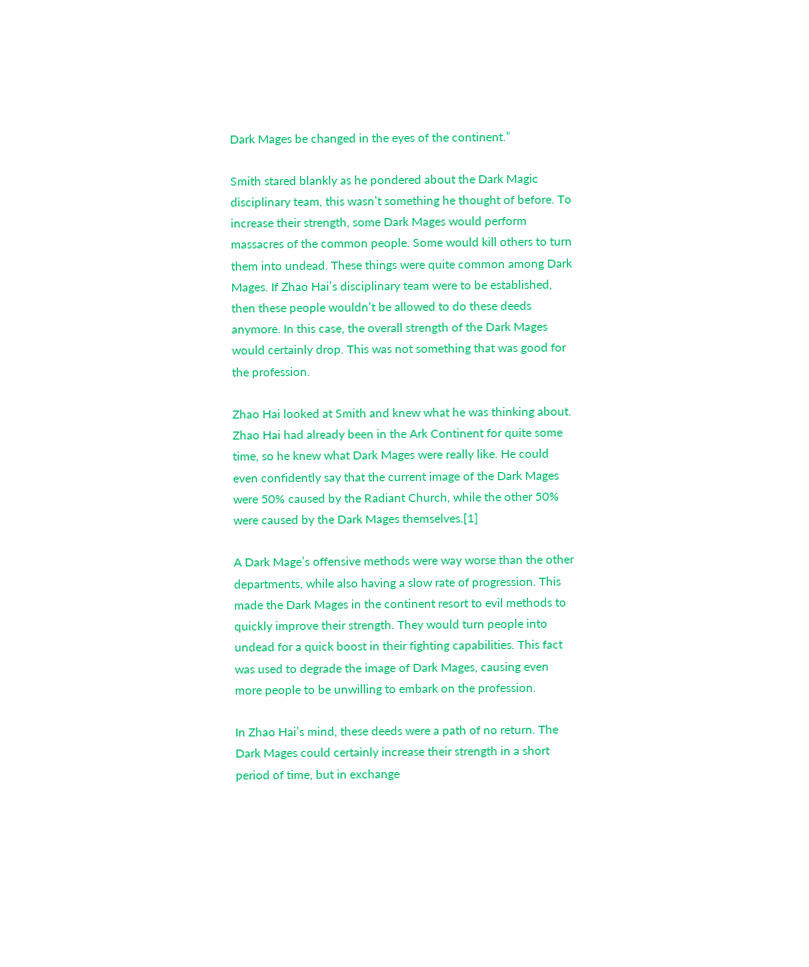Dark Mages be changed in the eyes of the continent.”

Smith stared blankly as he pondered about the Dark Magic disciplinary team, this wasn’t something he thought of before. To increase their strength, some Dark Mages would perform massacres of the common people. Some would kill others to turn them into undead. These things were quite common among Dark Mages. If Zhao Hai’s disciplinary team were to be established, then these people wouldn’t be allowed to do these deeds anymore. In this case, the overall strength of the Dark Mages would certainly drop. This was not something that was good for the profession.

Zhao Hai looked at Smith and knew what he was thinking about. Zhao Hai had already been in the Ark Continent for quite some time, so he knew what Dark Mages were really like. He could even confidently say that the current image of the Dark Mages were 50% caused by the Radiant Church, while the other 50% were caused by the Dark Mages themselves.[1]

A Dark Mage’s offensive methods were way worse than the other departments, while also having a slow rate of progression. This made the Dark Mages in the continent resort to evil methods to quickly improve their strength. They would turn people into undead for a quick boost in their fighting capabilities. This fact was used to degrade the image of Dark Mages, causing even more people to be unwilling to embark on the profession.

In Zhao Hai’s mind, these deeds were a path of no return. The Dark Mages could certainly increase their strength in a short period of time, but in exchange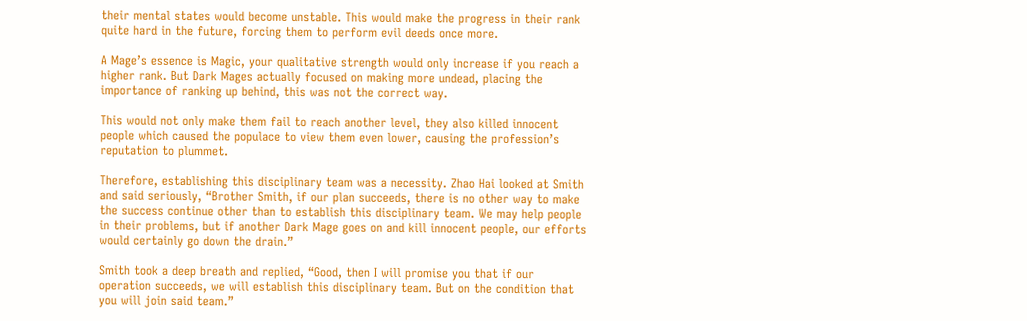their mental states would become unstable. This would make the progress in their rank quite hard in the future, forcing them to perform evil deeds once more.

A Mage’s essence is Magic, your qualitative strength would only increase if you reach a higher rank. But Dark Mages actually focused on making more undead, placing the importance of ranking up behind, this was not the correct way.

This would not only make them fail to reach another level, they also killed innocent people which caused the populace to view them even lower, causing the profession’s reputation to plummet.

Therefore, establishing this disciplinary team was a necessity. Zhao Hai looked at Smith and said seriously, “Brother Smith, if our plan succeeds, there is no other way to make the success continue other than to establish this disciplinary team. We may help people in their problems, but if another Dark Mage goes on and kill innocent people, our efforts would certainly go down the drain.”

Smith took a deep breath and replied, “Good, then I will promise you that if our operation succeeds, we will establish this disciplinary team. But on the condition that you will join said team.”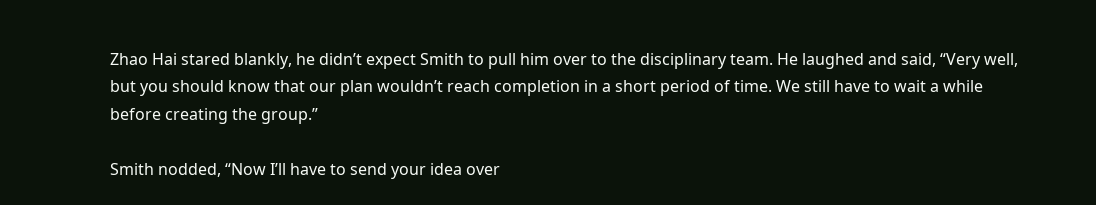Zhao Hai stared blankly, he didn’t expect Smith to pull him over to the disciplinary team. He laughed and said, “Very well, but you should know that our plan wouldn’t reach completion in a short period of time. We still have to wait a while before creating the group.”

Smith nodded, “Now I’ll have to send your idea over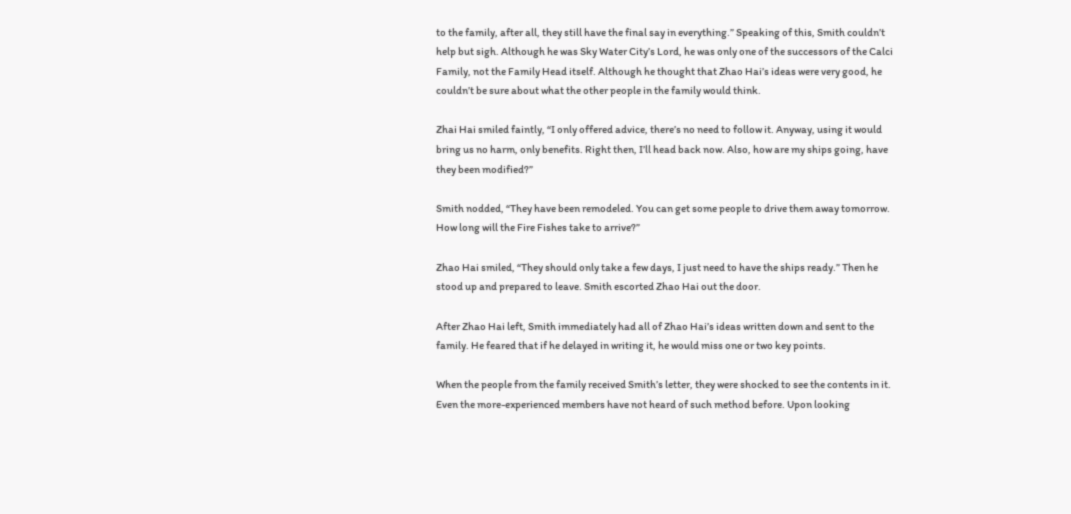to the family, after all, they still have the final say in everything.” Speaking of this, Smith couldn’t help but sigh. Although he was Sky Water City’s Lord, he was only one of the successors of the Calci Family, not the Family Head itself. Although he thought that Zhao Hai’s ideas were very good, he couldn’t be sure about what the other people in the family would think.

Zhai Hai smiled faintly, “I only offered advice, there’s no need to follow it. Anyway, using it would bring us no harm, only benefits. Right then, I’ll head back now. Also, how are my ships going, have they been modified?”

Smith nodded, “They have been remodeled. You can get some people to drive them away tomorrow. How long will the Fire Fishes take to arrive?”

Zhao Hai smiled, “They should only take a few days, I just need to have the ships ready.” Then he stood up and prepared to leave. Smith escorted Zhao Hai out the door.

After Zhao Hai left, Smith immediately had all of Zhao Hai’s ideas written down and sent to the family. He feared that if he delayed in writing it, he would miss one or two key points.

When the people from the family received Smith’s letter, they were shocked to see the contents in it. Even the more-experienced members have not heard of such method before. Upon looking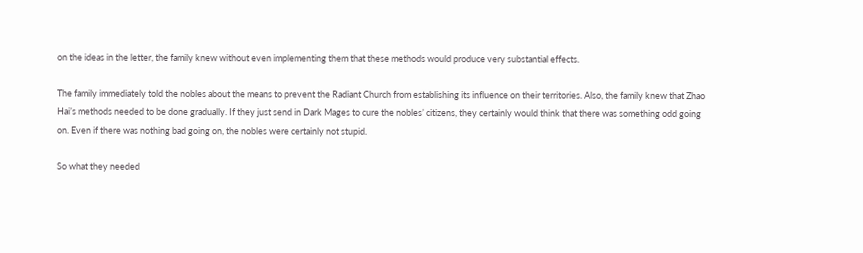on the ideas in the letter, the family knew without even implementing them that these methods would produce very substantial effects.

The family immediately told the nobles about the means to prevent the Radiant Church from establishing its influence on their territories. Also, the family knew that Zhao Hai’s methods needed to be done gradually. If they just send in Dark Mages to cure the nobles’ citizens, they certainly would think that there was something odd going on. Even if there was nothing bad going on, the nobles were certainly not stupid.

So what they needed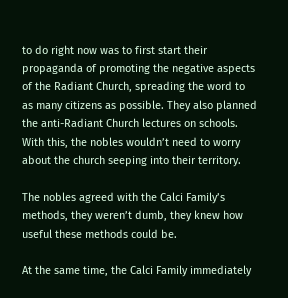to do right now was to first start their propaganda of promoting the negative aspects of the Radiant Church, spreading the word to as many citizens as possible. They also planned the anti-Radiant Church lectures on schools. With this, the nobles wouldn’t need to worry about the church seeping into their territory.

The nobles agreed with the Calci Family’s methods, they weren’t dumb, they knew how useful these methods could be.

At the same time, the Calci Family immediately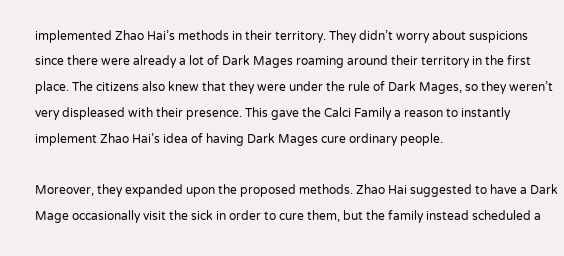implemented Zhao Hai’s methods in their territory. They didn’t worry about suspicions since there were already a lot of Dark Mages roaming around their territory in the first place. The citizens also knew that they were under the rule of Dark Mages, so they weren’t very displeased with their presence. This gave the Calci Family a reason to instantly implement Zhao Hai’s idea of having Dark Mages cure ordinary people.

Moreover, they expanded upon the proposed methods. Zhao Hai suggested to have a Dark Mage occasionally visit the sick in order to cure them, but the family instead scheduled a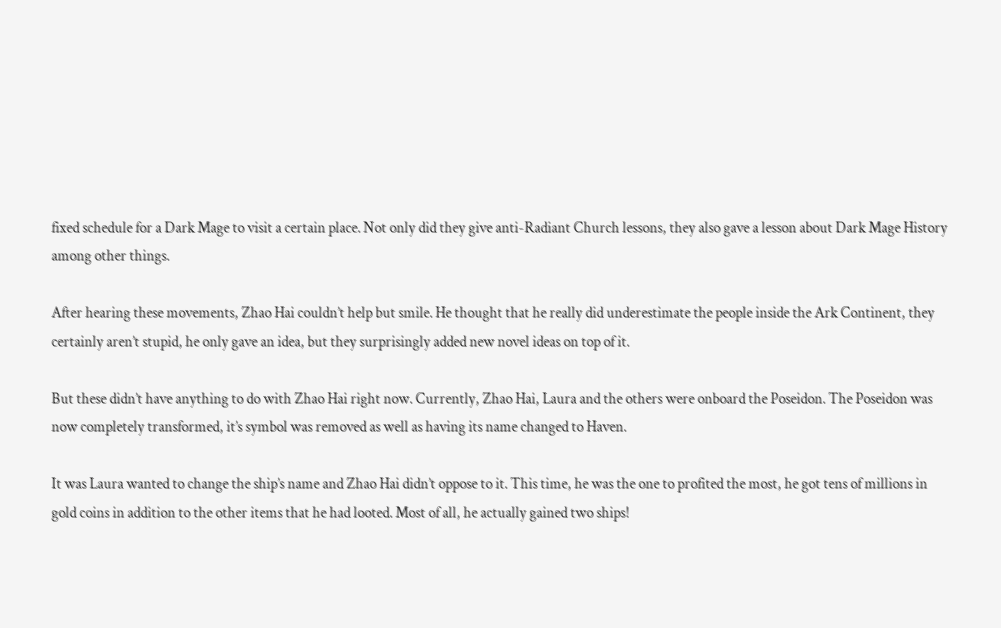fixed schedule for a Dark Mage to visit a certain place. Not only did they give anti-Radiant Church lessons, they also gave a lesson about Dark Mage History among other things.

After hearing these movements, Zhao Hai couldn’t help but smile. He thought that he really did underestimate the people inside the Ark Continent, they certainly aren’t stupid, he only gave an idea, but they surprisingly added new novel ideas on top of it.

But these didn’t have anything to do with Zhao Hai right now. Currently, Zhao Hai, Laura and the others were onboard the Poseidon. The Poseidon was now completely transformed, it’s symbol was removed as well as having its name changed to Haven.

It was Laura wanted to change the ship’s name and Zhao Hai didn’t oppose to it. This time, he was the one to profited the most, he got tens of millions in gold coins in addition to the other items that he had looted. Most of all, he actually gained two ships!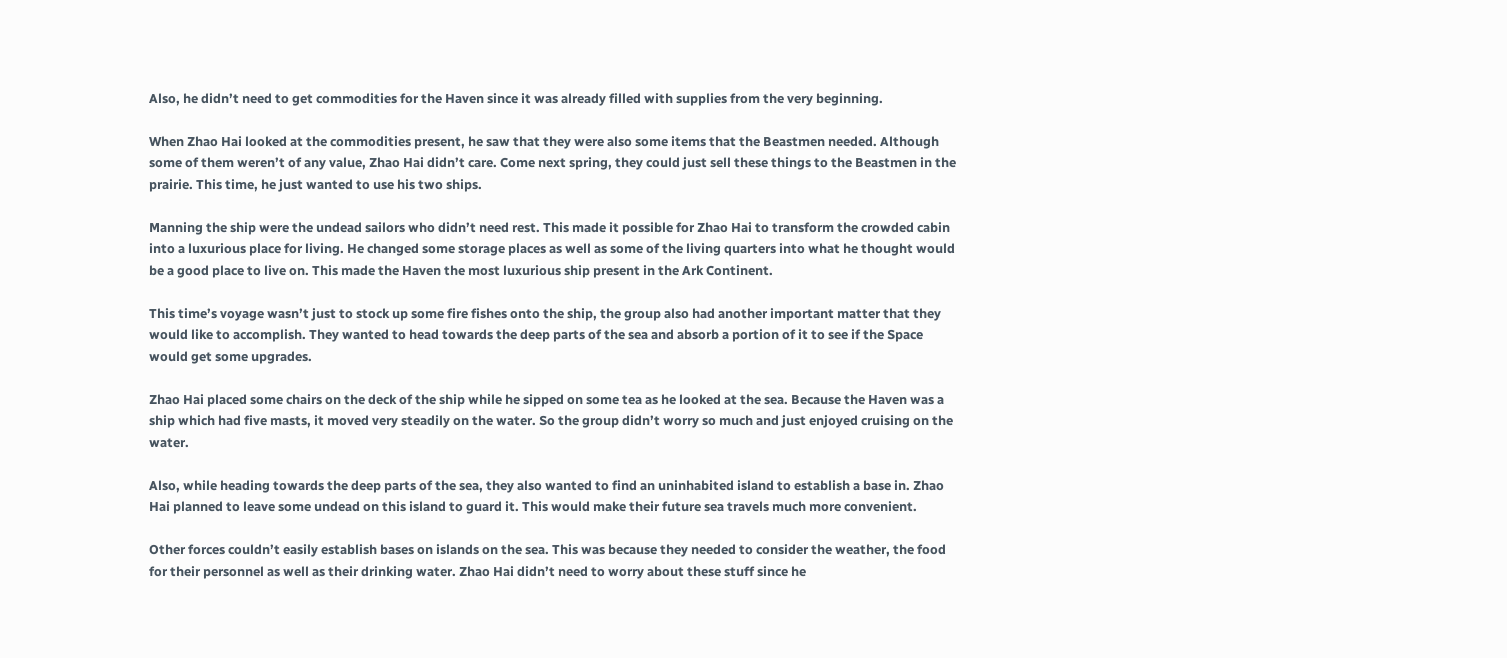Also, he didn’t need to get commodities for the Haven since it was already filled with supplies from the very beginning.

When Zhao Hai looked at the commodities present, he saw that they were also some items that the Beastmen needed. Although some of them weren’t of any value, Zhao Hai didn’t care. Come next spring, they could just sell these things to the Beastmen in the prairie. This time, he just wanted to use his two ships.

Manning the ship were the undead sailors who didn’t need rest. This made it possible for Zhao Hai to transform the crowded cabin into a luxurious place for living. He changed some storage places as well as some of the living quarters into what he thought would be a good place to live on. This made the Haven the most luxurious ship present in the Ark Continent.

This time’s voyage wasn’t just to stock up some fire fishes onto the ship, the group also had another important matter that they would like to accomplish. They wanted to head towards the deep parts of the sea and absorb a portion of it to see if the Space would get some upgrades.

Zhao Hai placed some chairs on the deck of the ship while he sipped on some tea as he looked at the sea. Because the Haven was a ship which had five masts, it moved very steadily on the water. So the group didn’t worry so much and just enjoyed cruising on the water.

Also, while heading towards the deep parts of the sea, they also wanted to find an uninhabited island to establish a base in. Zhao Hai planned to leave some undead on this island to guard it. This would make their future sea travels much more convenient.

Other forces couldn’t easily establish bases on islands on the sea. This was because they needed to consider the weather, the food for their personnel as well as their drinking water. Zhao Hai didn’t need to worry about these stuff since he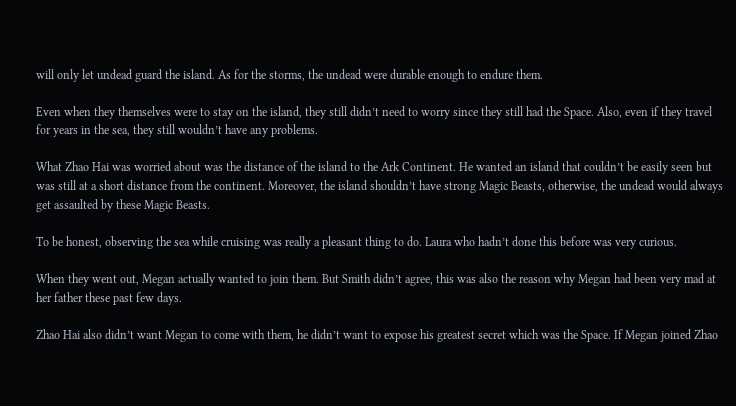will only let undead guard the island. As for the storms, the undead were durable enough to endure them.

Even when they themselves were to stay on the island, they still didn’t need to worry since they still had the Space. Also, even if they travel for years in the sea, they still wouldn’t have any problems.

What Zhao Hai was worried about was the distance of the island to the Ark Continent. He wanted an island that couldn’t be easily seen but was still at a short distance from the continent. Moreover, the island shouldn’t have strong Magic Beasts, otherwise, the undead would always get assaulted by these Magic Beasts.

To be honest, observing the sea while cruising was really a pleasant thing to do. Laura who hadn’t done this before was very curious.

When they went out, Megan actually wanted to join them. But Smith didn’t agree, this was also the reason why Megan had been very mad at her father these past few days.

Zhao Hai also didn’t want Megan to come with them, he didn’t want to expose his greatest secret which was the Space. If Megan joined Zhao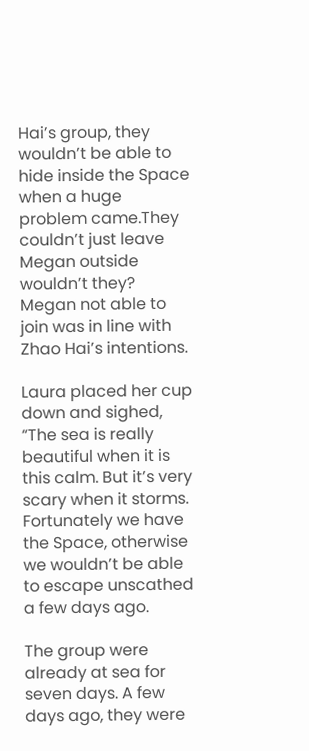Hai’s group, they wouldn’t be able to hide inside the Space when a huge problem came.They couldn’t just leave Megan outside wouldn’t they? Megan not able to join was in line with Zhao Hai’s intentions.

Laura placed her cup down and sighed, “The sea is really beautiful when it is this calm. But it’s very scary when it storms. Fortunately we have the Space, otherwise we wouldn’t be able to escape unscathed a few days ago.

The group were already at sea for seven days. A few days ago, they were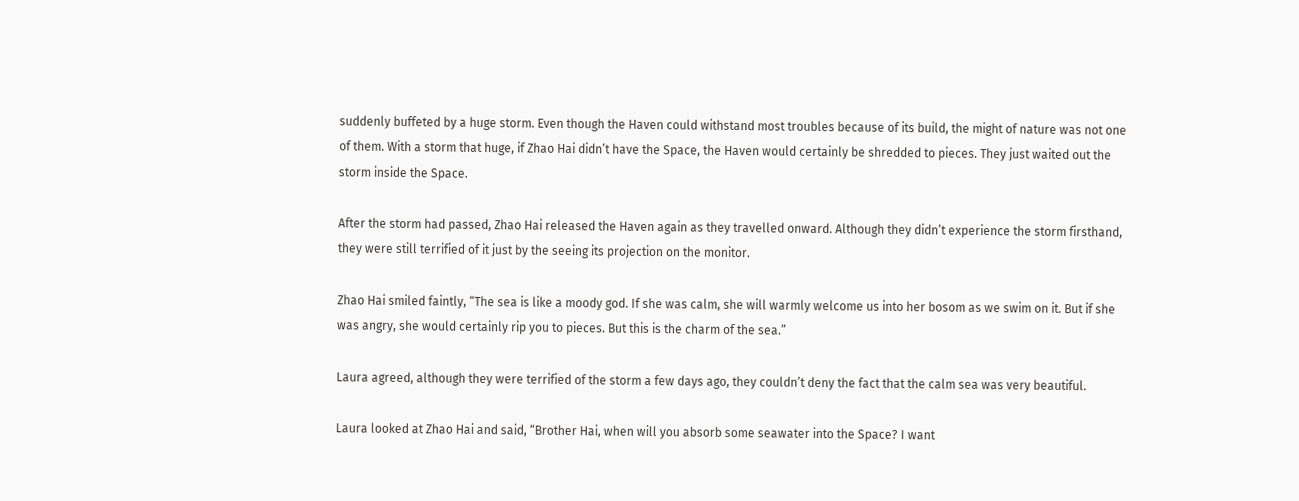suddenly buffeted by a huge storm. Even though the Haven could withstand most troubles because of its build, the might of nature was not one of them. With a storm that huge, if Zhao Hai didn’t have the Space, the Haven would certainly be shredded to pieces. They just waited out the storm inside the Space.

After the storm had passed, Zhao Hai released the Haven again as they travelled onward. Although they didn’t experience the storm firsthand, they were still terrified of it just by the seeing its projection on the monitor.

Zhao Hai smiled faintly, “The sea is like a moody god. If she was calm, she will warmly welcome us into her bosom as we swim on it. But if she was angry, she would certainly rip you to pieces. But this is the charm of the sea.”

Laura agreed, although they were terrified of the storm a few days ago, they couldn’t deny the fact that the calm sea was very beautiful.

Laura looked at Zhao Hai and said, “Brother Hai, when will you absorb some seawater into the Space? I want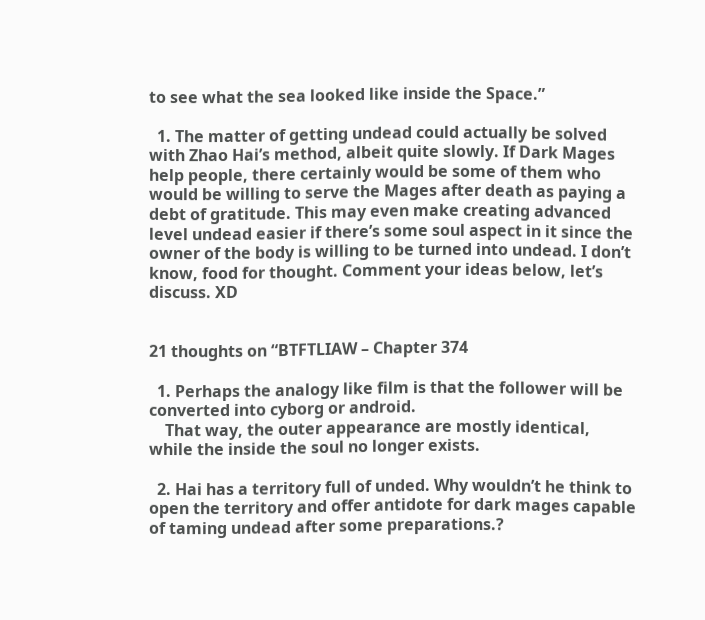to see what the sea looked like inside the Space.”

  1. The matter of getting undead could actually be solved with Zhao Hai’s method, albeit quite slowly. If Dark Mages help people, there certainly would be some of them who would be willing to serve the Mages after death as paying a debt of gratitude. This may even make creating advanced level undead easier if there’s some soul aspect in it since the owner of the body is willing to be turned into undead. I don’t know, food for thought. Comment your ideas below, let’s discuss. XD


21 thoughts on “BTFTLIAW – Chapter 374

  1. Perhaps the analogy like film is that the follower will be converted into cyborg or android.
    That way, the outer appearance are mostly identical, while the inside the soul no longer exists.

  2. Hai has a territory full of unded. Why wouldn’t he think to open the territory and offer antidote for dark mages capable of taming undead after some preparations.?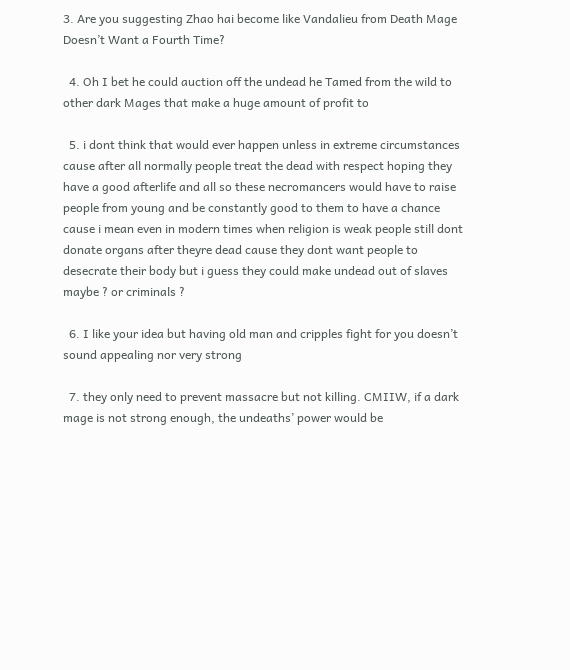3. Are you suggesting Zhao hai become like Vandalieu from Death Mage Doesn’t Want a Fourth Time?

  4. Oh I bet he could auction off the undead he Tamed from the wild to other dark Mages that make a huge amount of profit to

  5. i dont think that would ever happen unless in extreme circumstances cause after all normally people treat the dead with respect hoping they have a good afterlife and all so these necromancers would have to raise people from young and be constantly good to them to have a chance cause i mean even in modern times when religion is weak people still dont donate organs after theyre dead cause they dont want people to desecrate their body but i guess they could make undead out of slaves maybe ? or criminals ?

  6. I like your idea but having old man and cripples fight for you doesn’t sound appealing nor very strong

  7. they only need to prevent massacre but not killing. CMIIW, if a dark mage is not strong enough, the undeaths’ power would be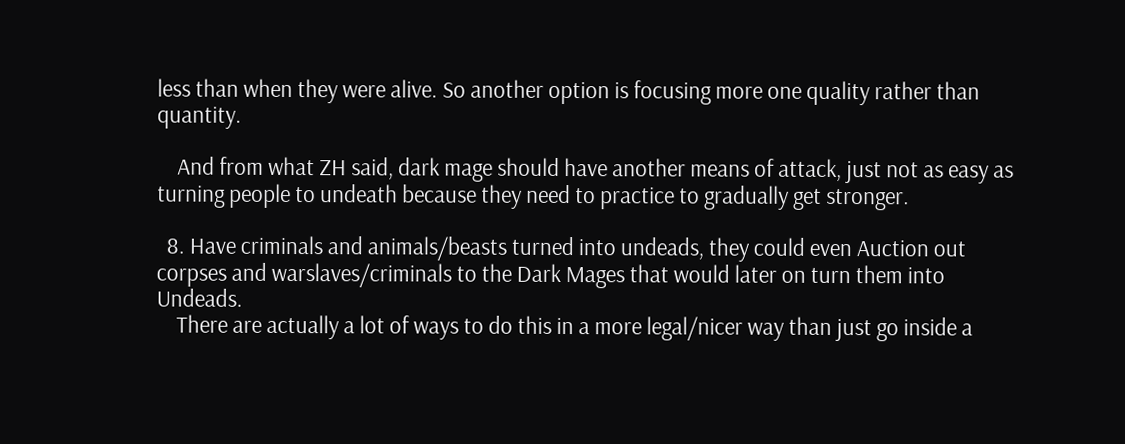less than when they were alive. So another option is focusing more one quality rather than quantity.

    And from what ZH said, dark mage should have another means of attack, just not as easy as turning people to undeath because they need to practice to gradually get stronger.

  8. Have criminals and animals/beasts turned into undeads, they could even Auction out corpses and warslaves/criminals to the Dark Mages that would later on turn them into Undeads.
    There are actually a lot of ways to do this in a more legal/nicer way than just go inside a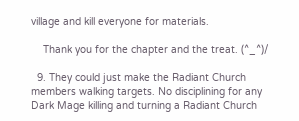village and kill everyone for materials.

    Thank you for the chapter and the treat. (^_^)/

  9. They could just make the Radiant Church members walking targets. No disciplining for any Dark Mage killing and turning a Radiant Church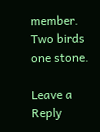member. Two birds one stone.

Leave a Reply